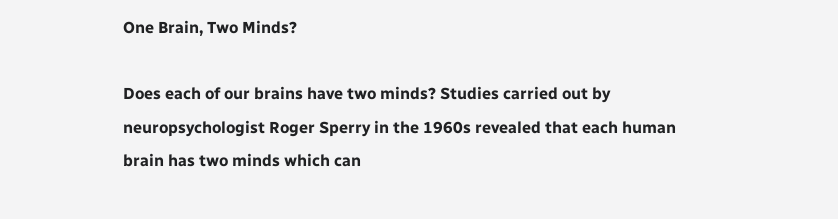One Brain, Two Minds?

Does each of our brains have two minds? Studies carried out by neuropsychologist Roger Sperry in the 1960s revealed that each human brain has two minds which can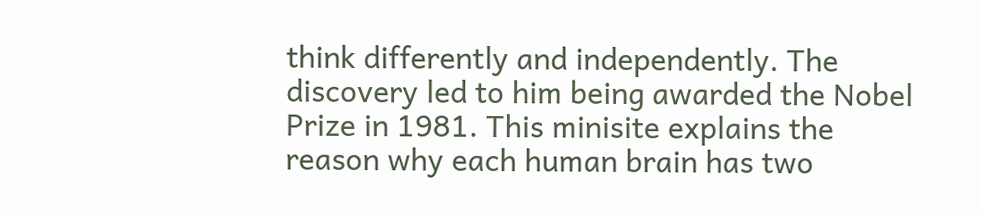think differently and independently. The discovery led to him being awarded the Nobel Prize in 1981. This minisite explains the reason why each human brain has two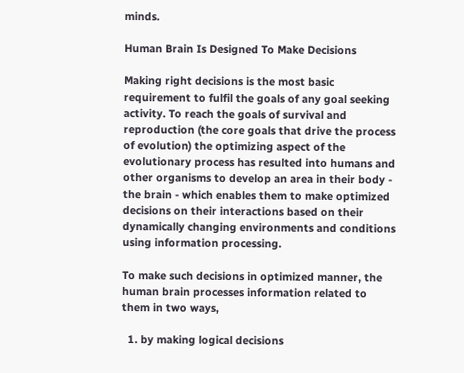minds.

Human Brain Is Designed To Make Decisions

Making right decisions is the most basic requirement to fulfil the goals of any goal seeking activity. To reach the goals of survival and reproduction (the core goals that drive the process of evolution) the optimizing aspect of the evolutionary process has resulted into humans and other organisms to develop an area in their body - the brain - which enables them to make optimized decisions on their interactions based on their dynamically changing environments and conditions using information processing.

To make such decisions in optimized manner, the human brain processes information related to them in two ways,

  1. by making logical decisions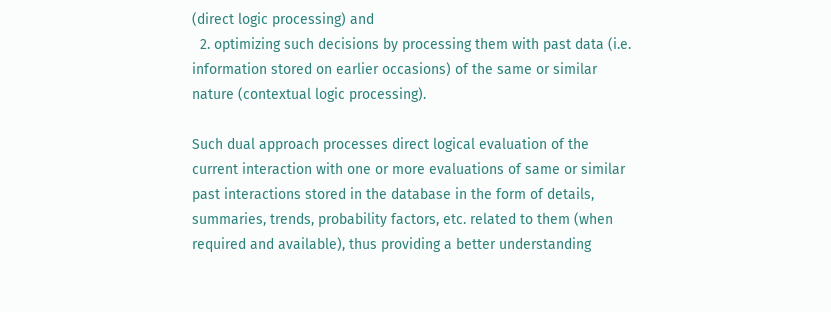(direct logic processing) and
  2. optimizing such decisions by processing them with past data (i.e. information stored on earlier occasions) of the same or similar nature (contextual logic processing).

Such dual approach processes direct logical evaluation of the current interaction with one or more evaluations of same or similar past interactions stored in the database in the form of details, summaries, trends, probability factors, etc. related to them (when required and available), thus providing a better understanding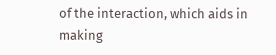of the interaction, which aids in making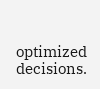optimized decisions.